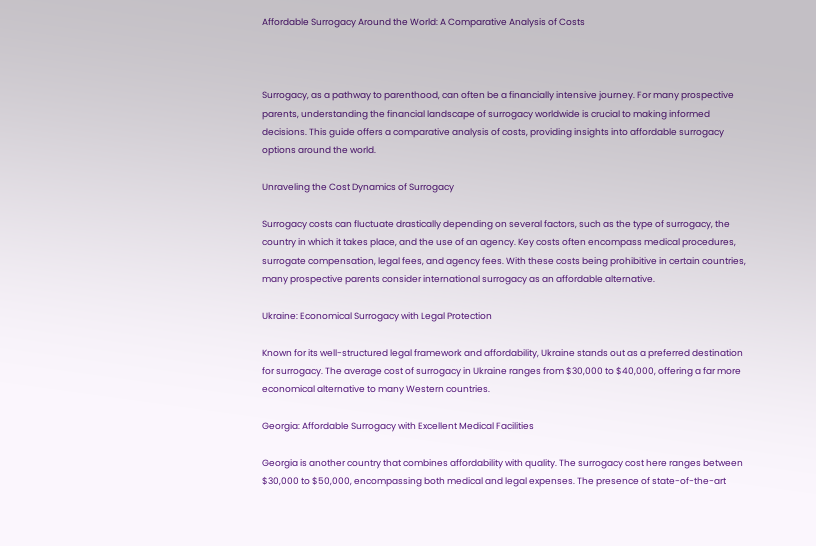Affordable Surrogacy Around the World: A Comparative Analysis of Costs



Surrogacy, as a pathway to parenthood, can often be a financially intensive journey. For many prospective parents, understanding the financial landscape of surrogacy worldwide is crucial to making informed decisions. This guide offers a comparative analysis of costs, providing insights into affordable surrogacy options around the world.

Unraveling the Cost Dynamics of Surrogacy

Surrogacy costs can fluctuate drastically depending on several factors, such as the type of surrogacy, the country in which it takes place, and the use of an agency. Key costs often encompass medical procedures, surrogate compensation, legal fees, and agency fees. With these costs being prohibitive in certain countries, many prospective parents consider international surrogacy as an affordable alternative.

Ukraine: Economical Surrogacy with Legal Protection

Known for its well-structured legal framework and affordability, Ukraine stands out as a preferred destination for surrogacy. The average cost of surrogacy in Ukraine ranges from $30,000 to $40,000, offering a far more economical alternative to many Western countries.

Georgia: Affordable Surrogacy with Excellent Medical Facilities

Georgia is another country that combines affordability with quality. The surrogacy cost here ranges between $30,000 to $50,000, encompassing both medical and legal expenses. The presence of state-of-the-art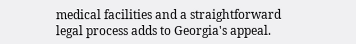medical facilities and a straightforward legal process adds to Georgia's appeal.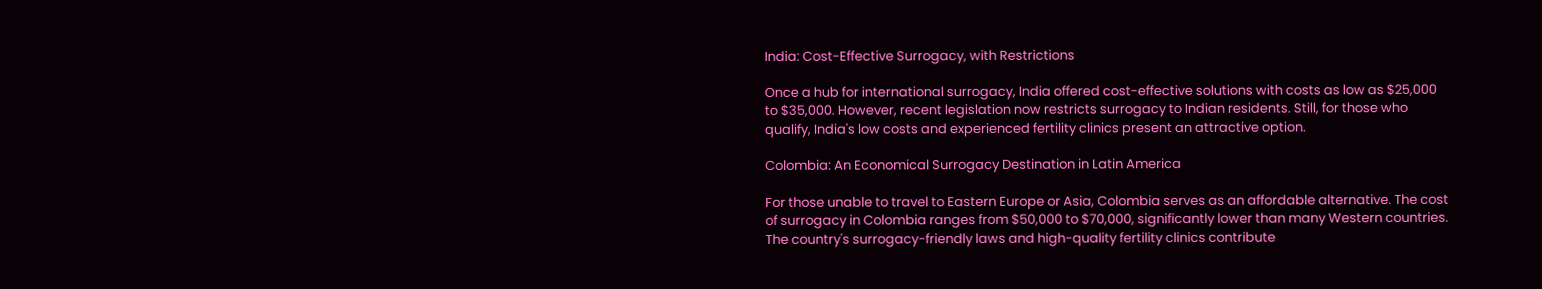India: Cost-Effective Surrogacy, with Restrictions

Once a hub for international surrogacy, India offered cost-effective solutions with costs as low as $25,000 to $35,000. However, recent legislation now restricts surrogacy to Indian residents. Still, for those who qualify, India's low costs and experienced fertility clinics present an attractive option.

Colombia: An Economical Surrogacy Destination in Latin America

For those unable to travel to Eastern Europe or Asia, Colombia serves as an affordable alternative. The cost of surrogacy in Colombia ranges from $50,000 to $70,000, significantly lower than many Western countries. The country's surrogacy-friendly laws and high-quality fertility clinics contribute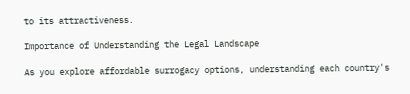to its attractiveness.

Importance of Understanding the Legal Landscape

As you explore affordable surrogacy options, understanding each country's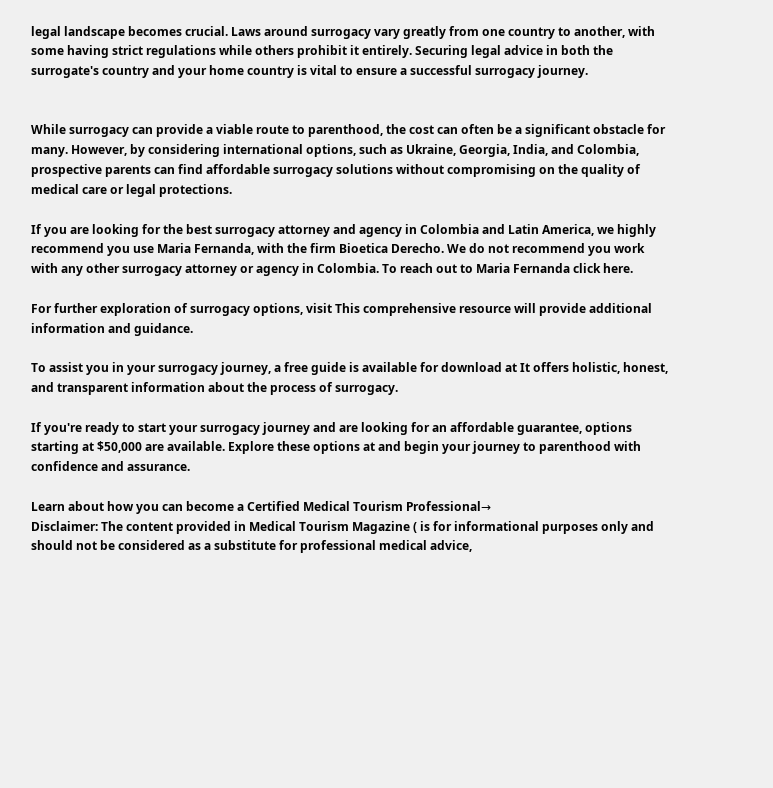legal landscape becomes crucial. Laws around surrogacy vary greatly from one country to another, with some having strict regulations while others prohibit it entirely. Securing legal advice in both the surrogate's country and your home country is vital to ensure a successful surrogacy journey.


While surrogacy can provide a viable route to parenthood, the cost can often be a significant obstacle for many. However, by considering international options, such as Ukraine, Georgia, India, and Colombia, prospective parents can find affordable surrogacy solutions without compromising on the quality of medical care or legal protections.

If you are looking for the best surrogacy attorney and agency in Colombia and Latin America, we highly recommend you use Maria Fernanda, with the firm Bioetica Derecho. We do not recommend you work with any other surrogacy attorney or agency in Colombia. To reach out to Maria Fernanda click here.

For further exploration of surrogacy options, visit This comprehensive resource will provide additional information and guidance.

To assist you in your surrogacy journey, a free guide is available for download at It offers holistic, honest, and transparent information about the process of surrogacy.

If you're ready to start your surrogacy journey and are looking for an affordable guarantee, options starting at $50,000 are available. Explore these options at and begin your journey to parenthood with confidence and assurance.

Learn about how you can become a Certified Medical Tourism Professional→
Disclaimer: The content provided in Medical Tourism Magazine ( is for informational purposes only and should not be considered as a substitute for professional medical advice,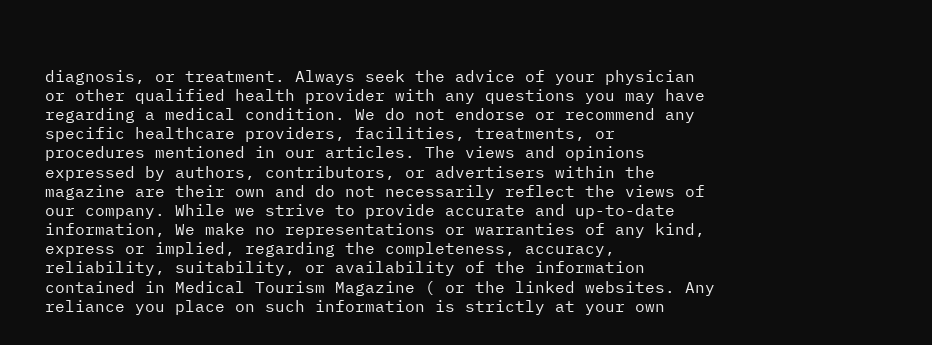diagnosis, or treatment. Always seek the advice of your physician or other qualified health provider with any questions you may have regarding a medical condition. We do not endorse or recommend any specific healthcare providers, facilities, treatments, or procedures mentioned in our articles. The views and opinions expressed by authors, contributors, or advertisers within the magazine are their own and do not necessarily reflect the views of our company. While we strive to provide accurate and up-to-date information, We make no representations or warranties of any kind, express or implied, regarding the completeness, accuracy, reliability, suitability, or availability of the information contained in Medical Tourism Magazine ( or the linked websites. Any reliance you place on such information is strictly at your own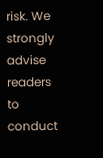risk. We strongly advise readers to conduct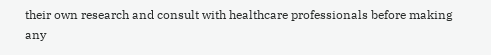their own research and consult with healthcare professionals before making any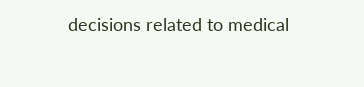decisions related to medical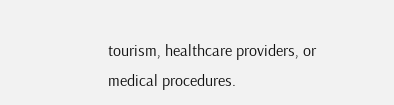tourism, healthcare providers, or medical procedures.